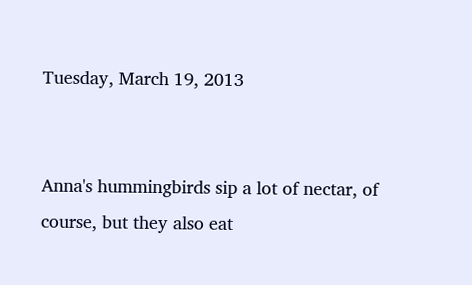Tuesday, March 19, 2013


Anna's hummingbirds sip a lot of nectar, of course, but they also eat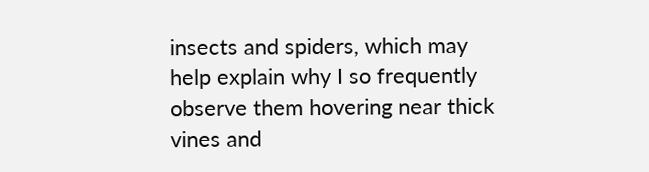insects and spiders, which may help explain why I so frequently observe them hovering near thick vines and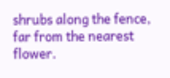shrubs along the fence, far from the nearest flower.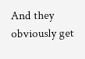And they obviously get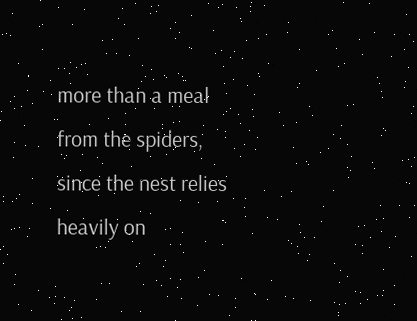more than a meal from the spiders, since the nest relies heavily on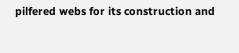pilfered webs for its construction and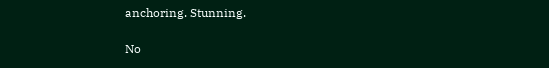anchoring. Stunning.

No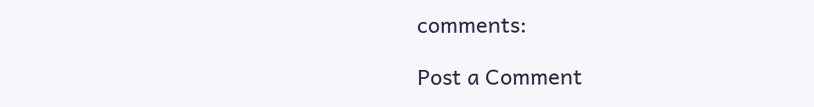comments:

Post a Comment